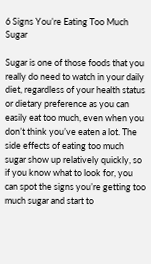6 Signs You’re Eating Too Much Sugar

Sugar is one of those foods that you really do need to watch in your daily diet, regardless of your health status or dietary preference as you can easily eat too much, even when you don’t think you’ve eaten a lot. The side effects of eating too much sugar show up relatively quickly, so if you know what to look for, you can spot the signs you’re getting too much sugar and start to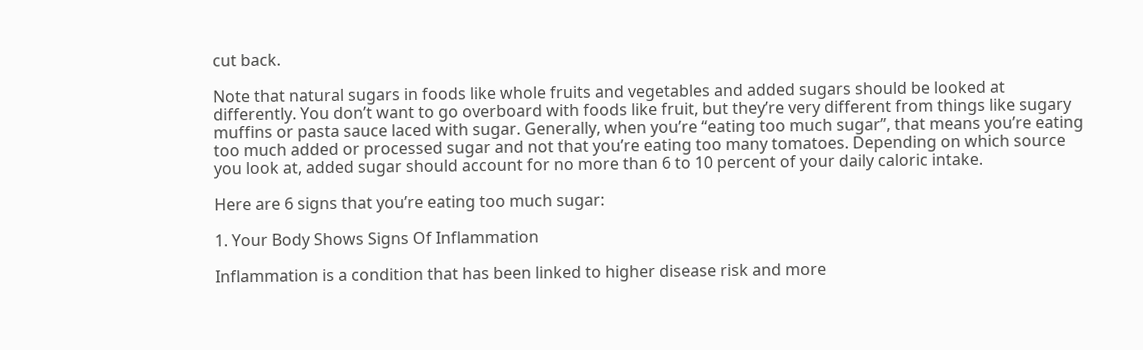cut back.

Note that natural sugars in foods like whole fruits and vegetables and added sugars should be looked at differently. You don’t want to go overboard with foods like fruit, but they’re very different from things like sugary muffins or pasta sauce laced with sugar. Generally, when you’re “eating too much sugar”, that means you’re eating too much added or processed sugar and not that you’re eating too many tomatoes. Depending on which source you look at, added sugar should account for no more than 6 to 10 percent of your daily caloric intake.

Here are 6 signs that you’re eating too much sugar:

1. Your Body Shows Signs Of Inflammation

Inflammation is a condition that has been linked to higher disease risk and more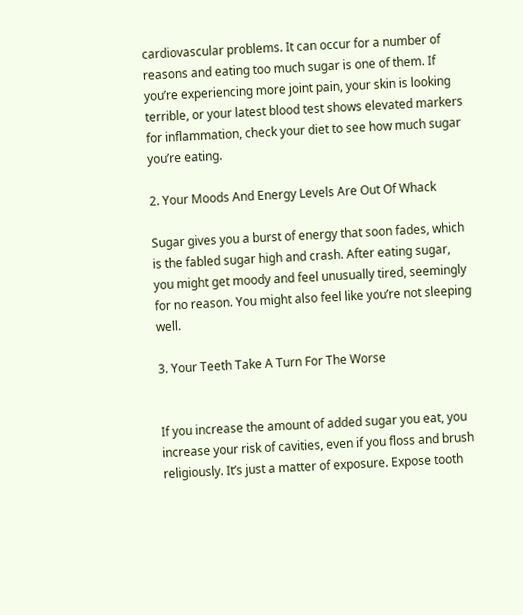cardiovascular problems. It can occur for a number of reasons and eating too much sugar is one of them. If you’re experiencing more joint pain, your skin is looking terrible, or your latest blood test shows elevated markers for inflammation, check your diet to see how much sugar you’re eating.

2. Your Moods And Energy Levels Are Out Of Whack

Sugar gives you a burst of energy that soon fades, which is the fabled sugar high and crash. After eating sugar, you might get moody and feel unusually tired, seemingly for no reason. You might also feel like you’re not sleeping well.

3. Your Teeth Take A Turn For The Worse


If you increase the amount of added sugar you eat, you increase your risk of cavities, even if you floss and brush religiously. It’s just a matter of exposure. Expose tooth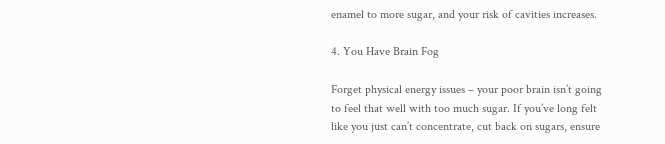enamel to more sugar, and your risk of cavities increases.

4. You Have Brain Fog

Forget physical energy issues – your poor brain isn’t going to feel that well with too much sugar. If you’ve long felt like you just can’t concentrate, cut back on sugars, ensure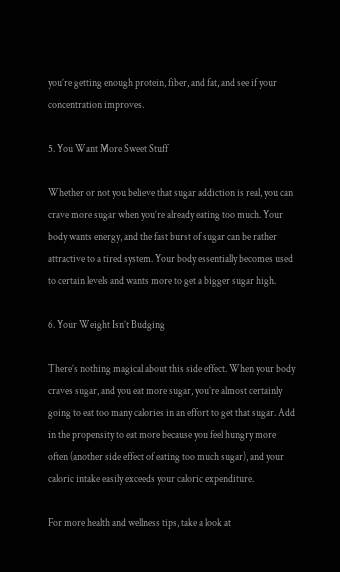you’re getting enough protein, fiber, and fat, and see if your concentration improves.

5. You Want More Sweet Stuff

Whether or not you believe that sugar addiction is real, you can crave more sugar when you’re already eating too much. Your body wants energy, and the fast burst of sugar can be rather attractive to a tired system. Your body essentially becomes used to certain levels and wants more to get a bigger sugar high.

6. Your Weight Isn’t Budging

There’s nothing magical about this side effect. When your body craves sugar, and you eat more sugar, you’re almost certainly going to eat too many calories in an effort to get that sugar. Add in the propensity to eat more because you feel hungry more often (another side effect of eating too much sugar), and your caloric intake easily exceeds your caloric expenditure.

For more health and wellness tips, take a look at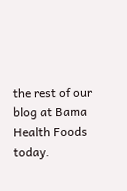the rest of our blog at Bama Health Foods today.